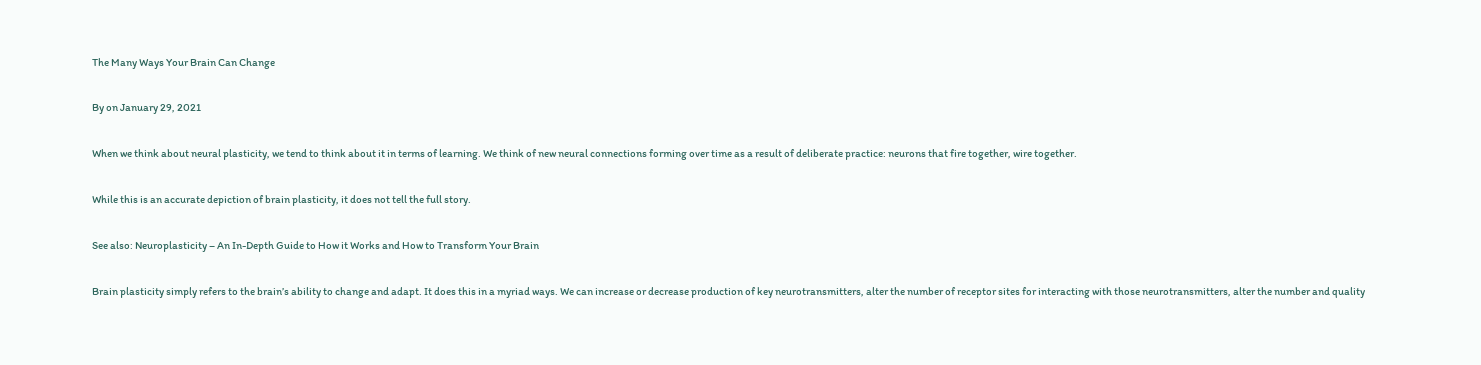The Many Ways Your Brain Can Change

By on January 29, 2021

When we think about neural plasticity, we tend to think about it in terms of learning. We think of new neural connections forming over time as a result of deliberate practice: neurons that fire together, wire together.

While this is an accurate depiction of brain plasticity, it does not tell the full story.

See also: Neuroplasticity – An In-Depth Guide to How it Works and How to Transform Your Brain

Brain plasticity simply refers to the brain’s ability to change and adapt. It does this in a myriad ways. We can increase or decrease production of key neurotransmitters, alter the number of receptor sites for interacting with those neurotransmitters, alter the number and quality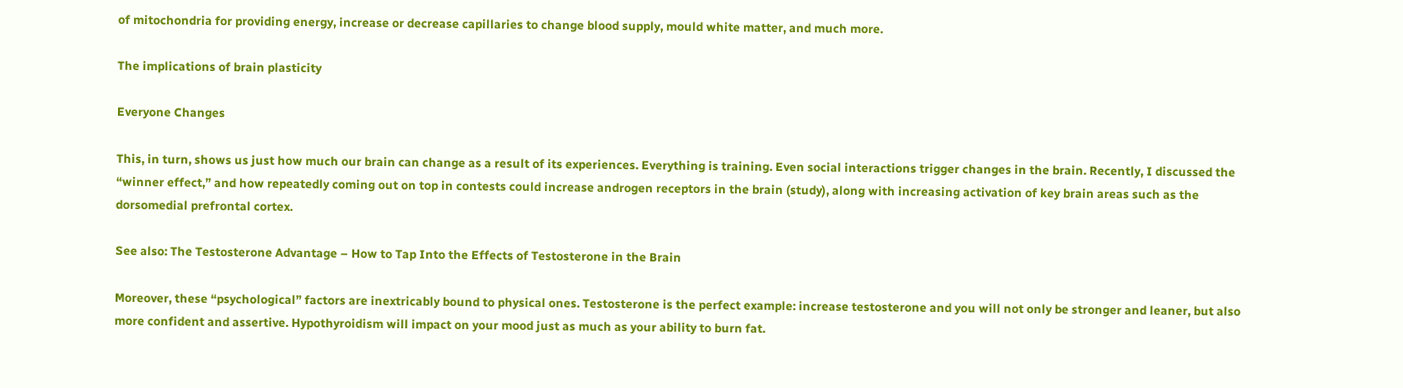of mitochondria for providing energy, increase or decrease capillaries to change blood supply, mould white matter, and much more.

The implications of brain plasticity

Everyone Changes

This, in turn, shows us just how much our brain can change as a result of its experiences. Everything is training. Even social interactions trigger changes in the brain. Recently, I discussed the “winner effect,” and how repeatedly coming out on top in contests could increase androgen receptors in the brain (study), along with increasing activation of key brain areas such as the dorsomedial prefrontal cortex.

See also: The Testosterone Advantage – How to Tap Into the Effects of Testosterone in the Brain

Moreover, these “psychological” factors are inextricably bound to physical ones. Testosterone is the perfect example: increase testosterone and you will not only be stronger and leaner, but also more confident and assertive. Hypothyroidism will impact on your mood just as much as your ability to burn fat.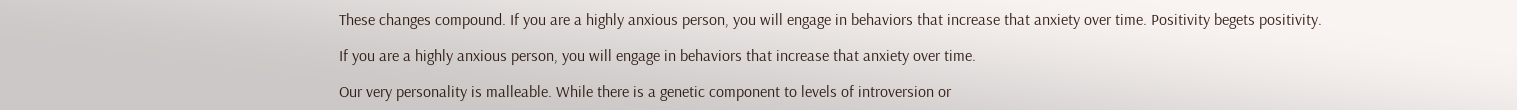These changes compound. If you are a highly anxious person, you will engage in behaviors that increase that anxiety over time. Positivity begets positivity.

If you are a highly anxious person, you will engage in behaviors that increase that anxiety over time.

Our very personality is malleable. While there is a genetic component to levels of introversion or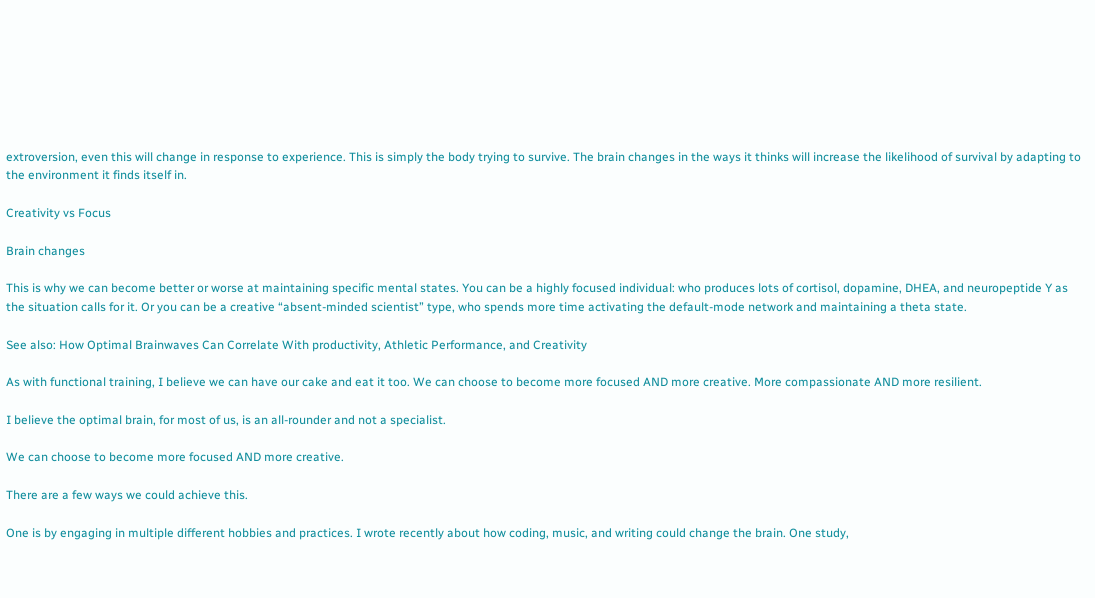extroversion, even this will change in response to experience. This is simply the body trying to survive. The brain changes in the ways it thinks will increase the likelihood of survival by adapting to the environment it finds itself in.

Creativity vs Focus

Brain changes

This is why we can become better or worse at maintaining specific mental states. You can be a highly focused individual: who produces lots of cortisol, dopamine, DHEA, and neuropeptide Y as the situation calls for it. Or you can be a creative “absent-minded scientist” type, who spends more time activating the default-mode network and maintaining a theta state.

See also: How Optimal Brainwaves Can Correlate With productivity, Athletic Performance, and Creativity

As with functional training, I believe we can have our cake and eat it too. We can choose to become more focused AND more creative. More compassionate AND more resilient.

I believe the optimal brain, for most of us, is an all-rounder and not a specialist.

We can choose to become more focused AND more creative.

There are a few ways we could achieve this.

One is by engaging in multiple different hobbies and practices. I wrote recently about how coding, music, and writing could change the brain. One study,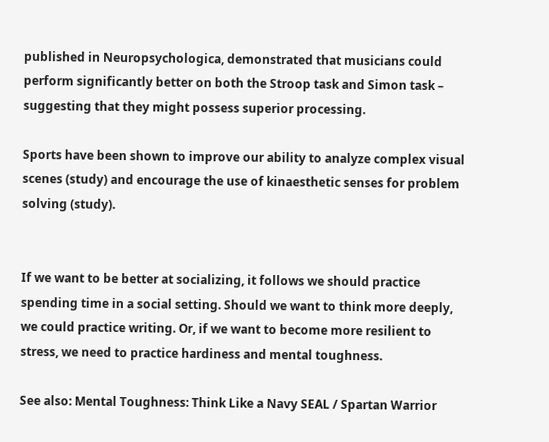published in Neuropsychologica, demonstrated that musicians could perform significantly better on both the Stroop task and Simon task – suggesting that they might possess superior processing.

Sports have been shown to improve our ability to analyze complex visual scenes (study) and encourage the use of kinaesthetic senses for problem solving (study).


If we want to be better at socializing, it follows we should practice spending time in a social setting. Should we want to think more deeply, we could practice writing. Or, if we want to become more resilient to stress, we need to practice hardiness and mental toughness.

See also: Mental Toughness: Think Like a Navy SEAL / Spartan Warrior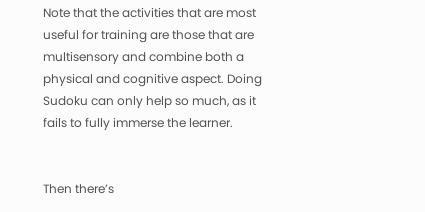Note that the activities that are most useful for training are those that are multisensory and combine both a physical and cognitive aspect. Doing Sudoku can only help so much, as it fails to fully immerse the learner.


Then there’s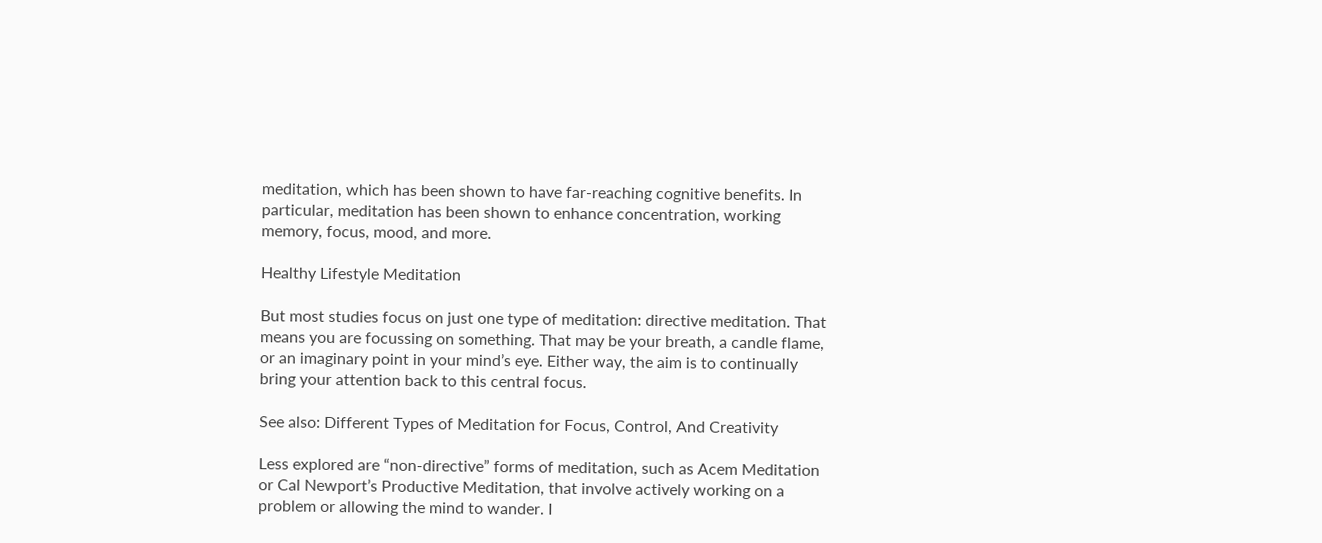meditation, which has been shown to have far-reaching cognitive benefits. In particular, meditation has been shown to enhance concentration, working memory, focus, mood, and more.

Healthy Lifestyle Meditation

But most studies focus on just one type of meditation: directive meditation. That means you are focussing on something. That may be your breath, a candle flame, or an imaginary point in your mind’s eye. Either way, the aim is to continually bring your attention back to this central focus.

See also: Different Types of Meditation for Focus, Control, And Creativity

Less explored are “non-directive” forms of meditation, such as Acem Meditation or Cal Newport’s Productive Meditation, that involve actively working on a problem or allowing the mind to wander. I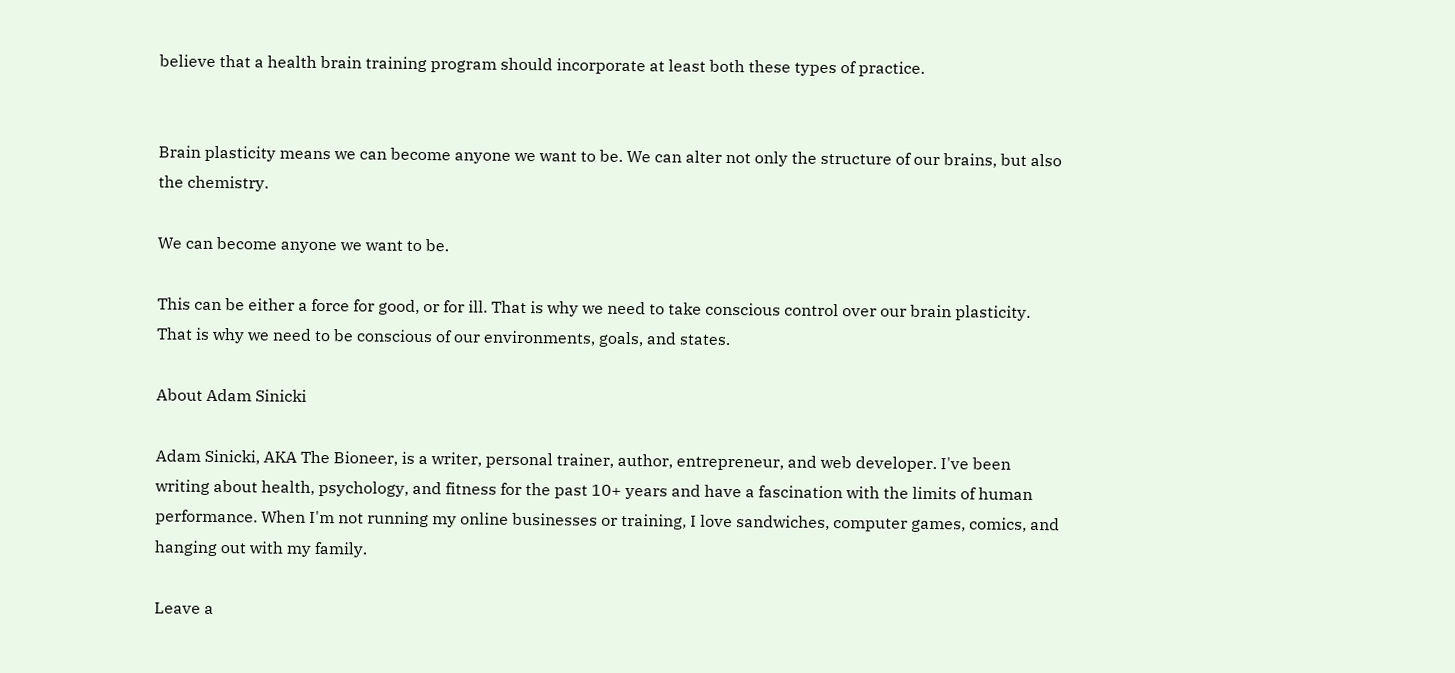believe that a health brain training program should incorporate at least both these types of practice.


Brain plasticity means we can become anyone we want to be. We can alter not only the structure of our brains, but also the chemistry.

We can become anyone we want to be.

This can be either a force for good, or for ill. That is why we need to take conscious control over our brain plasticity. That is why we need to be conscious of our environments, goals, and states.

About Adam Sinicki

Adam Sinicki, AKA The Bioneer, is a writer, personal trainer, author, entrepreneur, and web developer. I've been writing about health, psychology, and fitness for the past 10+ years and have a fascination with the limits of human performance. When I'm not running my online businesses or training, I love sandwiches, computer games, comics, and hanging out with my family.

Leave a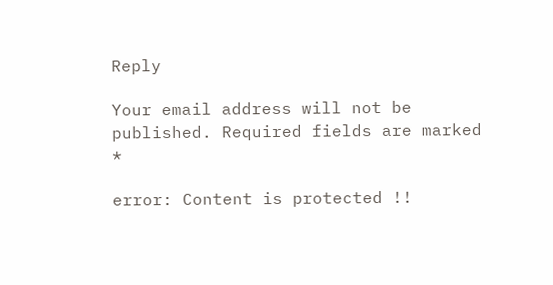Reply

Your email address will not be published. Required fields are marked *

error: Content is protected !!